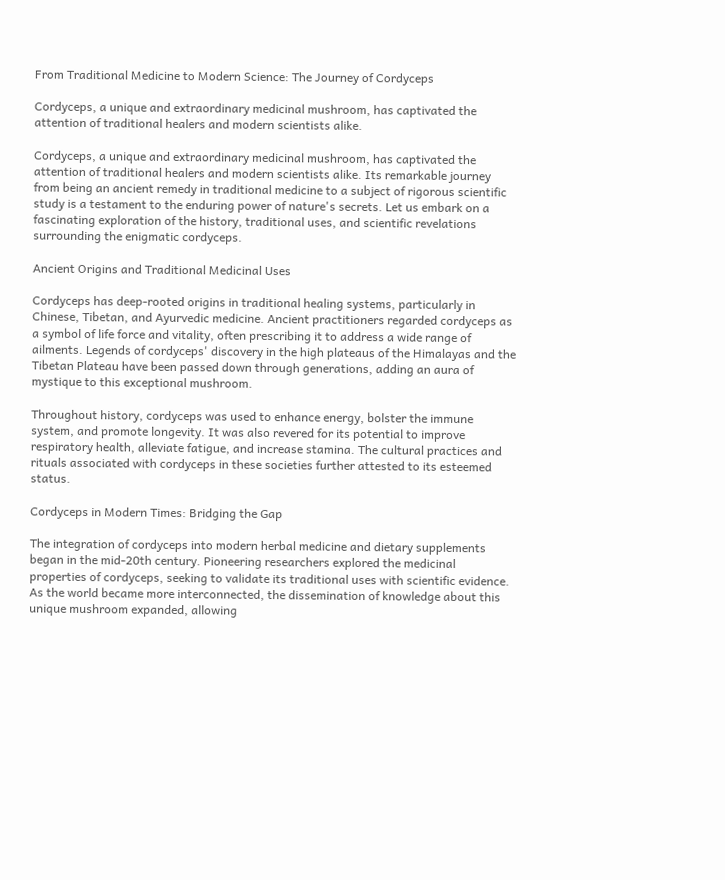From Traditional Medicine to Modern Science: The Journey of Cordyceps

Cordyceps, a unique and extraordinary medicinal mushroom, has captivated the attention of traditional healers and modern scientists alike.

Cordyceps, a unique and extraordinary medicinal mushroom, has captivated the attention of traditional healers and modern scientists alike. Its remarkable journey from being an ancient remedy in traditional medicine to a subject of rigorous scientific study is a testament to the enduring power of nature's secrets. Let us embark on a fascinating exploration of the history, traditional uses, and scientific revelations surrounding the enigmatic cordyceps.

Ancient Origins and Traditional Medicinal Uses

Cordyceps has deep-rooted origins in traditional healing systems, particularly in Chinese, Tibetan, and Ayurvedic medicine. Ancient practitioners regarded cordyceps as a symbol of life force and vitality, often prescribing it to address a wide range of ailments. Legends of cordyceps' discovery in the high plateaus of the Himalayas and the Tibetan Plateau have been passed down through generations, adding an aura of mystique to this exceptional mushroom.

Throughout history, cordyceps was used to enhance energy, bolster the immune system, and promote longevity. It was also revered for its potential to improve respiratory health, alleviate fatigue, and increase stamina. The cultural practices and rituals associated with cordyceps in these societies further attested to its esteemed status.

Cordyceps in Modern Times: Bridging the Gap

The integration of cordyceps into modern herbal medicine and dietary supplements began in the mid-20th century. Pioneering researchers explored the medicinal properties of cordyceps, seeking to validate its traditional uses with scientific evidence. As the world became more interconnected, the dissemination of knowledge about this unique mushroom expanded, allowing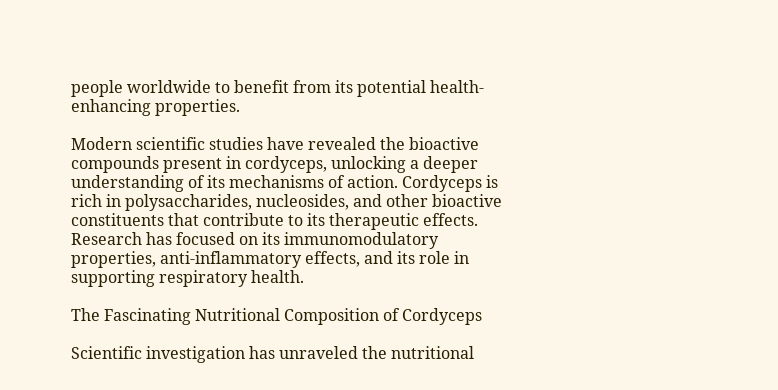people worldwide to benefit from its potential health-enhancing properties.

Modern scientific studies have revealed the bioactive compounds present in cordyceps, unlocking a deeper understanding of its mechanisms of action. Cordyceps is rich in polysaccharides, nucleosides, and other bioactive constituents that contribute to its therapeutic effects. Research has focused on its immunomodulatory properties, anti-inflammatory effects, and its role in supporting respiratory health.

The Fascinating Nutritional Composition of Cordyceps

Scientific investigation has unraveled the nutritional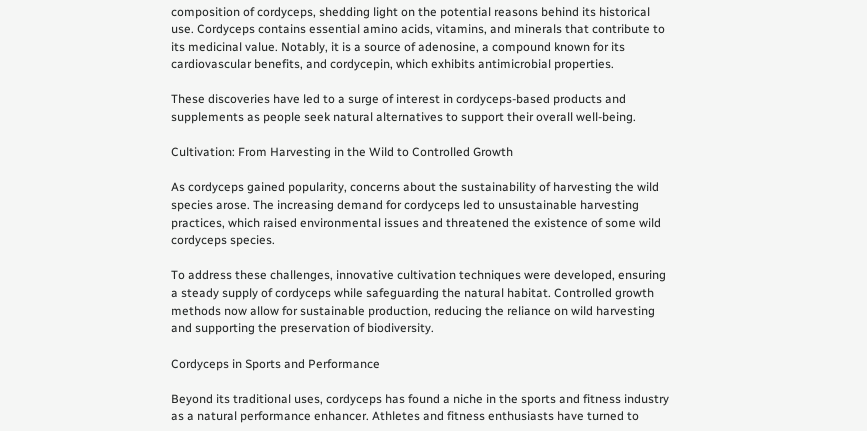composition of cordyceps, shedding light on the potential reasons behind its historical use. Cordyceps contains essential amino acids, vitamins, and minerals that contribute to its medicinal value. Notably, it is a source of adenosine, a compound known for its cardiovascular benefits, and cordycepin, which exhibits antimicrobial properties.

These discoveries have led to a surge of interest in cordyceps-based products and supplements as people seek natural alternatives to support their overall well-being.

Cultivation: From Harvesting in the Wild to Controlled Growth

As cordyceps gained popularity, concerns about the sustainability of harvesting the wild species arose. The increasing demand for cordyceps led to unsustainable harvesting practices, which raised environmental issues and threatened the existence of some wild cordyceps species.

To address these challenges, innovative cultivation techniques were developed, ensuring a steady supply of cordyceps while safeguarding the natural habitat. Controlled growth methods now allow for sustainable production, reducing the reliance on wild harvesting and supporting the preservation of biodiversity.

Cordyceps in Sports and Performance

Beyond its traditional uses, cordyceps has found a niche in the sports and fitness industry as a natural performance enhancer. Athletes and fitness enthusiasts have turned to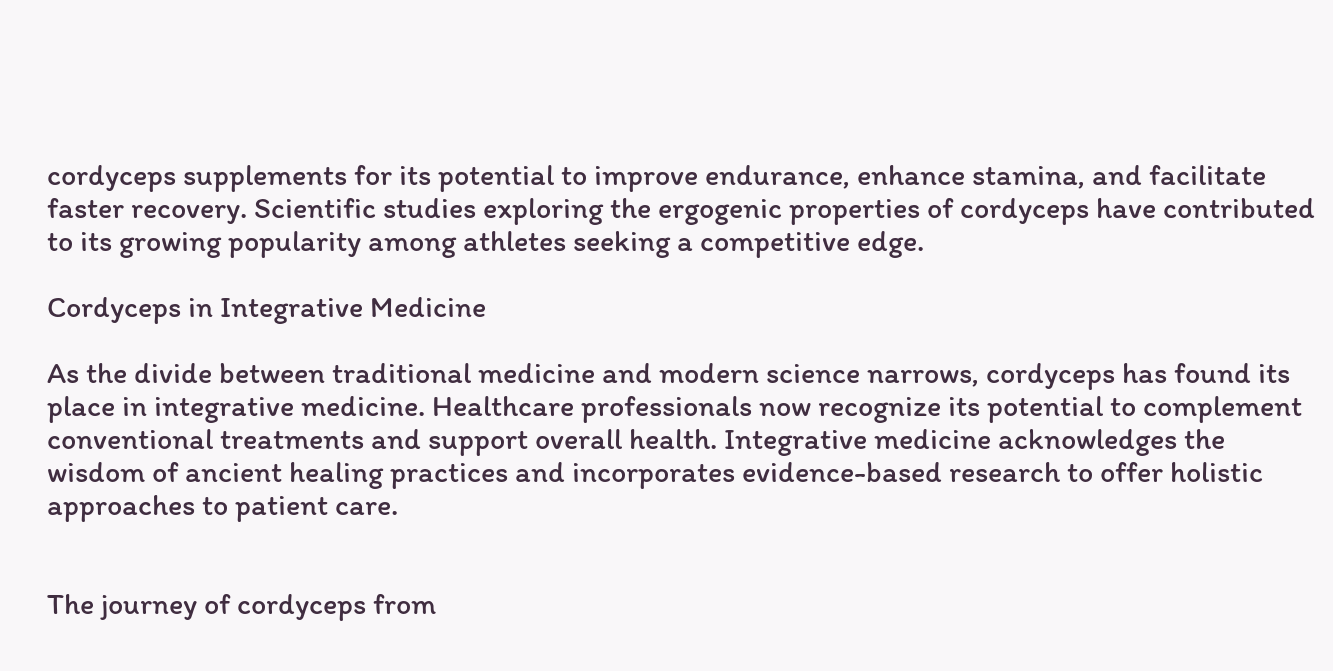cordyceps supplements for its potential to improve endurance, enhance stamina, and facilitate faster recovery. Scientific studies exploring the ergogenic properties of cordyceps have contributed to its growing popularity among athletes seeking a competitive edge.

Cordyceps in Integrative Medicine

As the divide between traditional medicine and modern science narrows, cordyceps has found its place in integrative medicine. Healthcare professionals now recognize its potential to complement conventional treatments and support overall health. Integrative medicine acknowledges the wisdom of ancient healing practices and incorporates evidence-based research to offer holistic approaches to patient care.


The journey of cordyceps from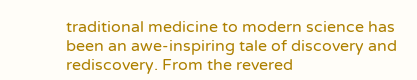traditional medicine to modern science has been an awe-inspiring tale of discovery and rediscovery. From the revered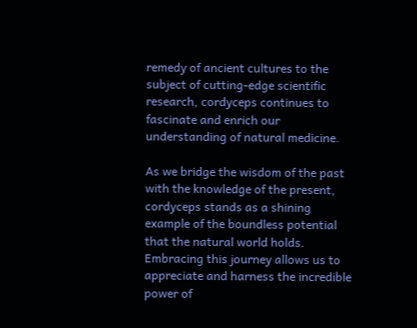remedy of ancient cultures to the subject of cutting-edge scientific research, cordyceps continues to fascinate and enrich our understanding of natural medicine.

As we bridge the wisdom of the past with the knowledge of the present, cordyceps stands as a shining example of the boundless potential that the natural world holds. Embracing this journey allows us to appreciate and harness the incredible power of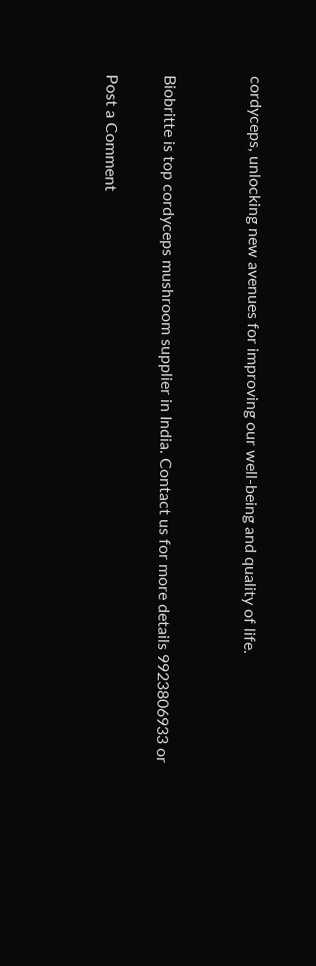cordyceps, unlocking new avenues for improving our well-being and quality of life.


Biobritte is top cordyceps mushroom supplier in India. Contact us for more details 9923806933 or

Post a Comment